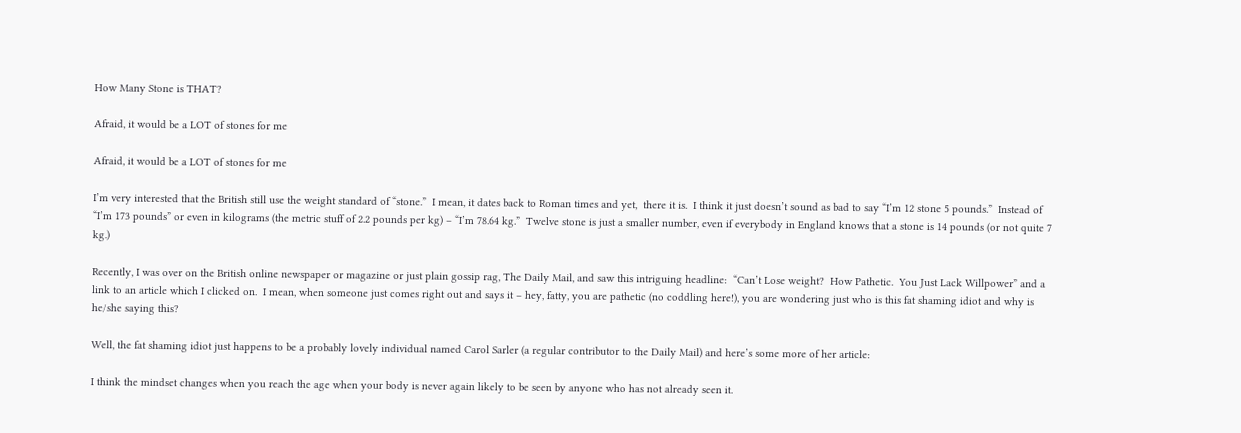How Many Stone is THAT?

Afraid, it would be a LOT of stones for me

Afraid, it would be a LOT of stones for me

I’m very interested that the British still use the weight standard of “stone.”  I mean, it dates back to Roman times and yet,  there it is.  I think it just doesn’t sound as bad to say “I’m 12 stone 5 pounds.”  Instead of “I’m 173 pounds” or even in kilograms (the metric stuff of 2.2 pounds per kg) – “I’m 78.64 kg.”  Twelve stone is just a smaller number, even if everybody in England knows that a stone is 14 pounds (or not quite 7 kg.)

Recently, I was over on the British online newspaper or magazine or just plain gossip rag, The Daily Mail, and saw this intriguing headline:  “Can’t Lose weight?  How Pathetic.  You Just Lack Willpower” and a link to an article which I clicked on.  I mean, when someone just comes right out and says it – hey, fatty, you are pathetic (no coddling here!), you are wondering just who is this fat shaming idiot and why is he/she saying this?

Well, the fat shaming idiot just happens to be a probably lovely individual named Carol Sarler (a regular contributor to the Daily Mail) and here’s some more of her article:

I think the mindset changes when you reach the age when your body is never again likely to be seen by anyone who has not already seen it.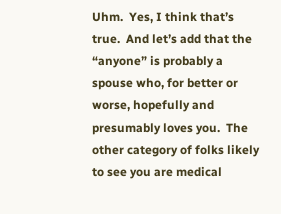Uhm.  Yes, I think that’s true.  And let’s add that the “anyone” is probably a spouse who, for better or worse, hopefully and presumably loves you.  The other category of folks likely to see you are medical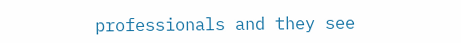professionals and they see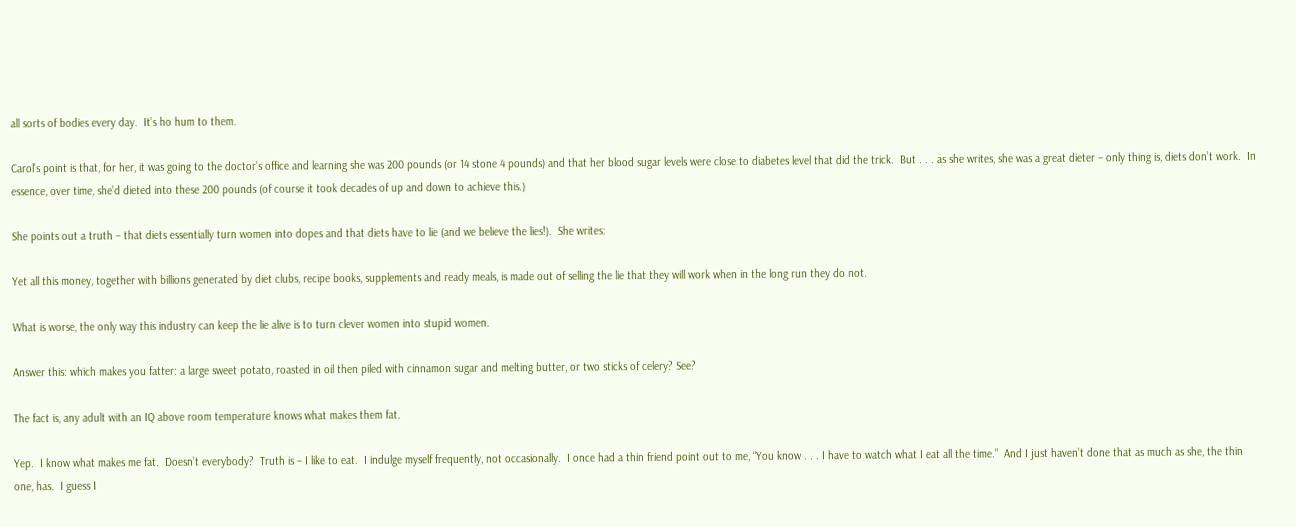all sorts of bodies every day.  It’s ho hum to them.

Carol’s point is that, for her, it was going to the doctor’s office and learning she was 200 pounds (or 14 stone 4 pounds) and that her blood sugar levels were close to diabetes level that did the trick.  But . . . as she writes, she was a great dieter – only thing is, diets don’t work.  In essence, over time, she’d dieted into these 200 pounds (of course it took decades of up and down to achieve this.)

She points out a truth – that diets essentially turn women into dopes and that diets have to lie (and we believe the lies!).  She writes:

Yet all this money, together with billions generated by diet clubs, recipe books, supplements and ready meals, is made out of selling the lie that they will work when in the long run they do not.

What is worse, the only way this industry can keep the lie alive is to turn clever women into stupid women.

Answer this: which makes you fatter: a large sweet potato, roasted in oil then piled with cinnamon sugar and melting butter, or two sticks of celery? See?

The fact is, any adult with an IQ above room temperature knows what makes them fat.

Yep.  I know what makes me fat.  Doesn’t everybody?  Truth is – I like to eat.  I indulge myself frequently, not occasionally.  I once had a thin friend point out to me, “You know . . . I have to watch what I eat all the time.”  And I just haven’t done that as much as she, the thin one, has.  I guess I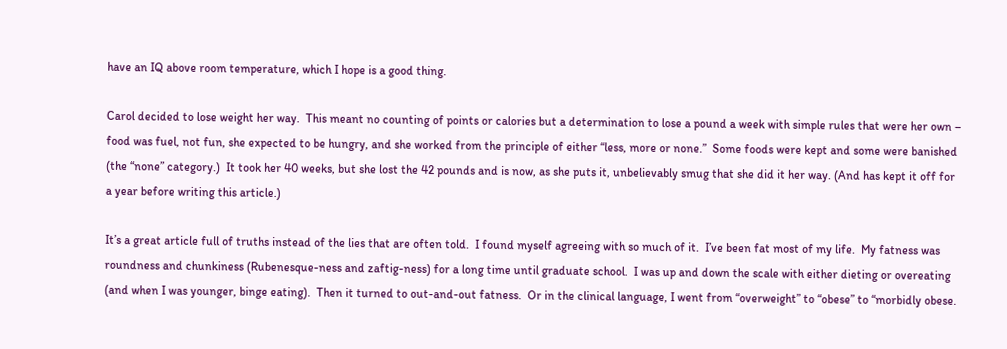have an IQ above room temperature, which I hope is a good thing.

Carol decided to lose weight her way.  This meant no counting of points or calories but a determination to lose a pound a week with simple rules that were her own – food was fuel, not fun, she expected to be hungry, and she worked from the principle of either “less, more or none.”  Some foods were kept and some were banished (the “none” category.)  It took her 40 weeks, but she lost the 42 pounds and is now, as she puts it, unbelievably smug that she did it her way. (And has kept it off for a year before writing this article.)

It’s a great article full of truths instead of the lies that are often told.  I found myself agreeing with so much of it.  I’ve been fat most of my life.  My fatness was roundness and chunkiness (Rubenesque-ness and zaftig-ness) for a long time until graduate school.  I was up and down the scale with either dieting or overeating (and when I was younger, binge eating).  Then it turned to out-and-out fatness.  Or in the clinical language, I went from “overweight” to “obese” to “morbidly obese.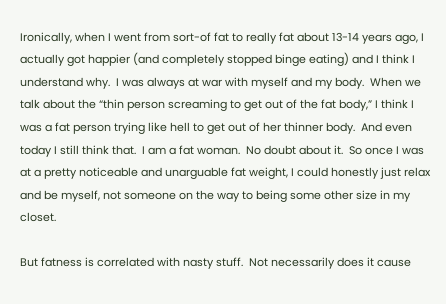Ironically, when I went from sort-of fat to really fat about 13-14 years ago, I actually got happier (and completely stopped binge eating) and I think I understand why.  I was always at war with myself and my body.  When we talk about the “thin person screaming to get out of the fat body,” I think I was a fat person trying like hell to get out of her thinner body.  And even today I still think that.  I am a fat woman.  No doubt about it.  So once I was at a pretty noticeable and unarguable fat weight, I could honestly just relax and be myself, not someone on the way to being some other size in my closet.

But fatness is correlated with nasty stuff.  Not necessarily does it cause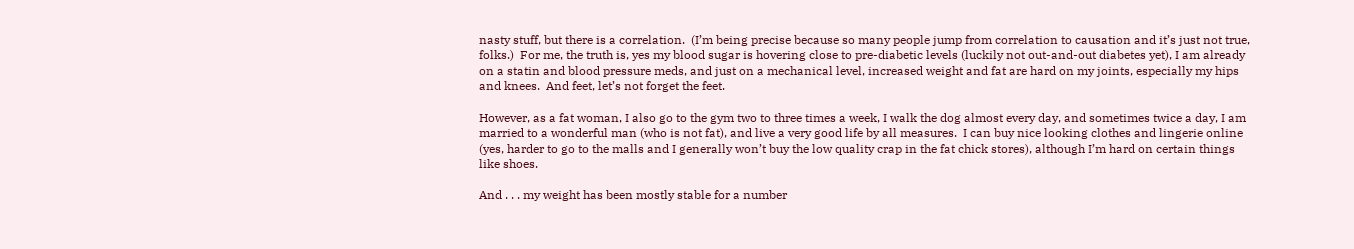nasty stuff, but there is a correlation.  (I’m being precise because so many people jump from correlation to causation and it’s just not true, folks.)  For me, the truth is, yes my blood sugar is hovering close to pre-diabetic levels (luckily not out-and-out diabetes yet), I am already on a statin and blood pressure meds, and just on a mechanical level, increased weight and fat are hard on my joints, especially my hips and knees.  And feet, let’s not forget the feet.

However, as a fat woman, I also go to the gym two to three times a week, I walk the dog almost every day, and sometimes twice a day, I am married to a wonderful man (who is not fat), and live a very good life by all measures.  I can buy nice looking clothes and lingerie online (yes, harder to go to the malls and I generally won’t buy the low quality crap in the fat chick stores), although I’m hard on certain things like shoes.

And . . . my weight has been mostly stable for a number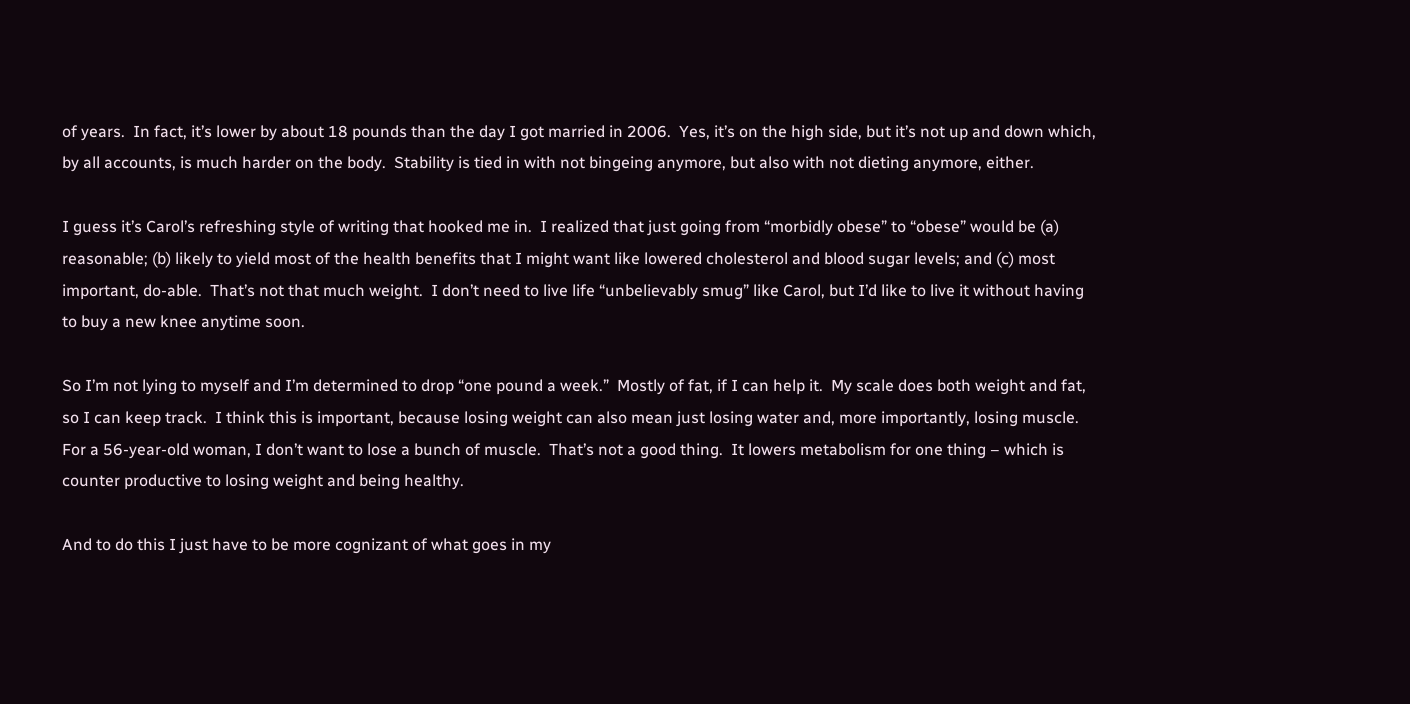of years.  In fact, it’s lower by about 18 pounds than the day I got married in 2006.  Yes, it’s on the high side, but it’s not up and down which, by all accounts, is much harder on the body.  Stability is tied in with not bingeing anymore, but also with not dieting anymore, either.

I guess it’s Carol’s refreshing style of writing that hooked me in.  I realized that just going from “morbidly obese” to “obese” would be (a) reasonable; (b) likely to yield most of the health benefits that I might want like lowered cholesterol and blood sugar levels; and (c) most important, do-able.  That’s not that much weight.  I don’t need to live life “unbelievably smug” like Carol, but I’d like to live it without having to buy a new knee anytime soon.

So I’m not lying to myself and I’m determined to drop “one pound a week.”  Mostly of fat, if I can help it.  My scale does both weight and fat, so I can keep track.  I think this is important, because losing weight can also mean just losing water and, more importantly, losing muscle.  For a 56-year-old woman, I don’t want to lose a bunch of muscle.  That’s not a good thing.  It lowers metabolism for one thing – which is counter productive to losing weight and being healthy.

And to do this I just have to be more cognizant of what goes in my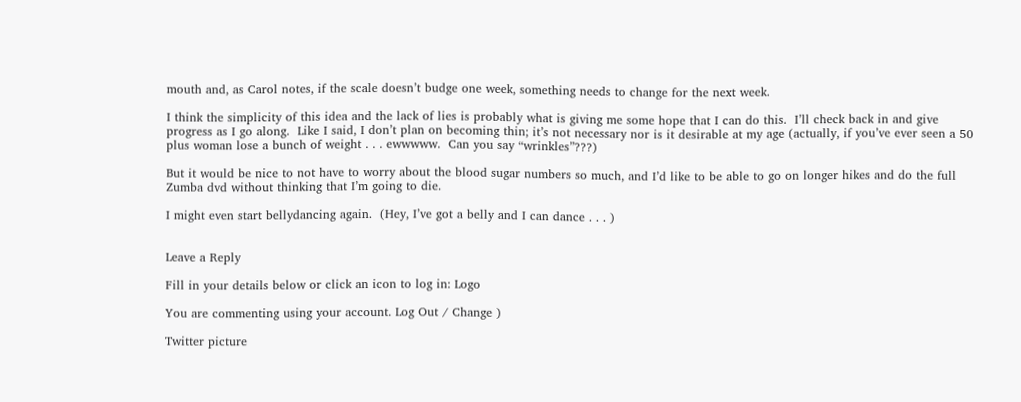mouth and, as Carol notes, if the scale doesn’t budge one week, something needs to change for the next week.

I think the simplicity of this idea and the lack of lies is probably what is giving me some hope that I can do this.  I’ll check back in and give progress as I go along.  Like I said, I don’t plan on becoming thin; it’s not necessary nor is it desirable at my age (actually, if you’ve ever seen a 50 plus woman lose a bunch of weight . . . ewwwww.  Can you say “wrinkles”???)

But it would be nice to not have to worry about the blood sugar numbers so much, and I’d like to be able to go on longer hikes and do the full Zumba dvd without thinking that I’m going to die.

I might even start bellydancing again.  (Hey, I’ve got a belly and I can dance . . . )


Leave a Reply

Fill in your details below or click an icon to log in: Logo

You are commenting using your account. Log Out / Change )

Twitter picture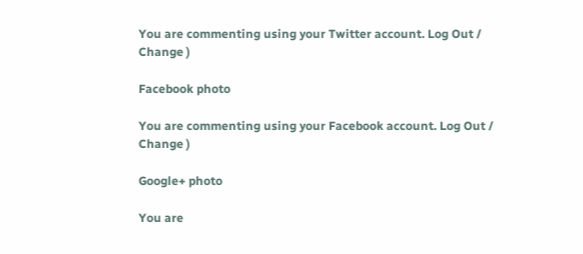You are commenting using your Twitter account. Log Out / Change )

Facebook photo

You are commenting using your Facebook account. Log Out / Change )

Google+ photo

You are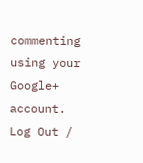commenting using your Google+ account. Log Out /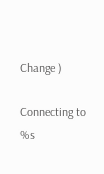Change )

Connecting to %s